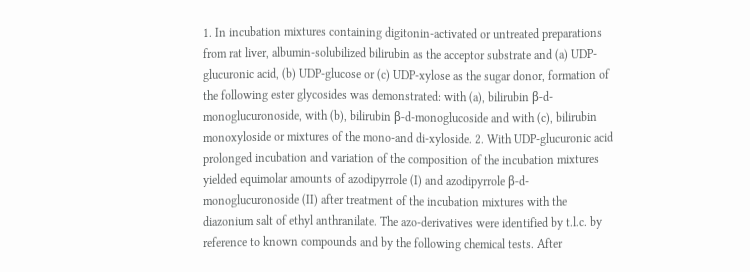1. In incubation mixtures containing digitonin-activated or untreated preparations from rat liver, albumin-solubilized bilirubin as the acceptor substrate and (a) UDP-glucuronic acid, (b) UDP-glucose or (c) UDP-xylose as the sugar donor, formation of the following ester glycosides was demonstrated: with (a), bilirubin β-d-monoglucuronoside, with (b), bilirubin β-d-monoglucoside and with (c), bilirubin monoxyloside or mixtures of the mono-and di-xyloside. 2. With UDP-glucuronic acid prolonged incubation and variation of the composition of the incubation mixtures yielded equimolar amounts of azodipyrrole (I) and azodipyrrole β-d-monoglucuronoside (II) after treatment of the incubation mixtures with the diazonium salt of ethyl anthranilate. The azo-derivatives were identified by t.l.c. by reference to known compounds and by the following chemical tests. After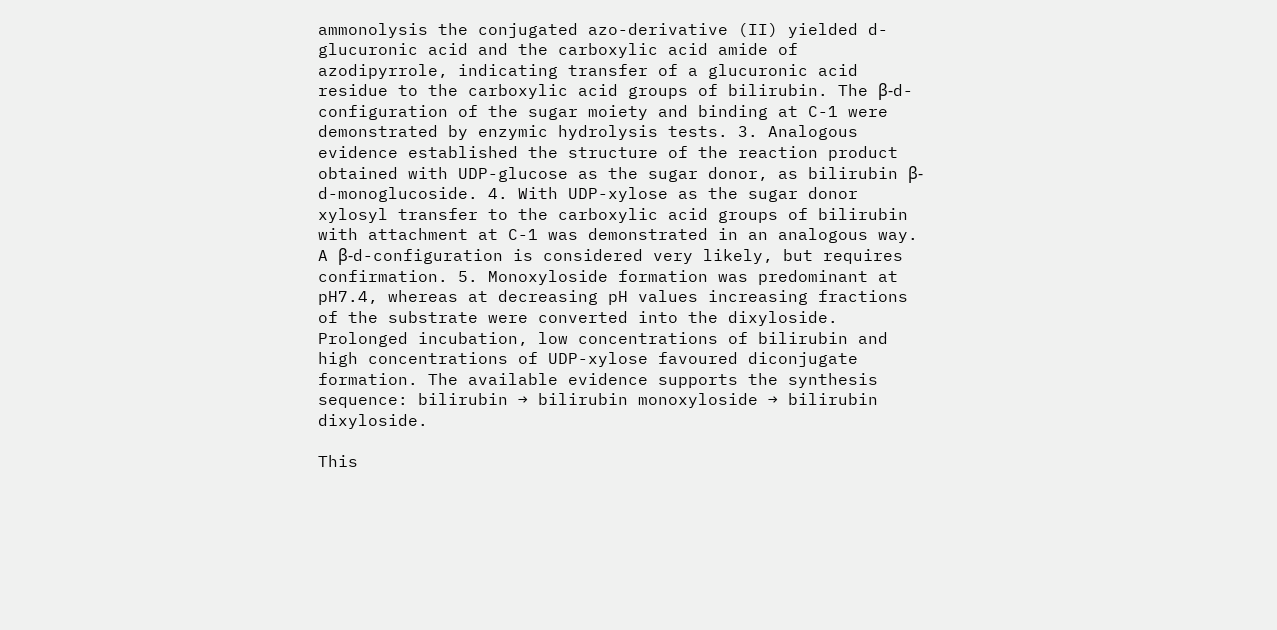ammonolysis the conjugated azo-derivative (II) yielded d-glucuronic acid and the carboxylic acid amide of azodipyrrole, indicating transfer of a glucuronic acid residue to the carboxylic acid groups of bilirubin. The β-d-configuration of the sugar moiety and binding at C-1 were demonstrated by enzymic hydrolysis tests. 3. Analogous evidence established the structure of the reaction product obtained with UDP-glucose as the sugar donor, as bilirubin β-d-monoglucoside. 4. With UDP-xylose as the sugar donor xylosyl transfer to the carboxylic acid groups of bilirubin with attachment at C-1 was demonstrated in an analogous way. A β-d-configuration is considered very likely, but requires confirmation. 5. Monoxyloside formation was predominant at pH7.4, whereas at decreasing pH values increasing fractions of the substrate were converted into the dixyloside. Prolonged incubation, low concentrations of bilirubin and high concentrations of UDP-xylose favoured diconjugate formation. The available evidence supports the synthesis sequence: bilirubin → bilirubin monoxyloside → bilirubin dixyloside.

This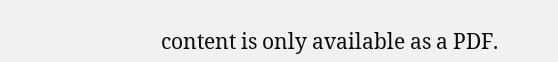content is only available as a PDF.